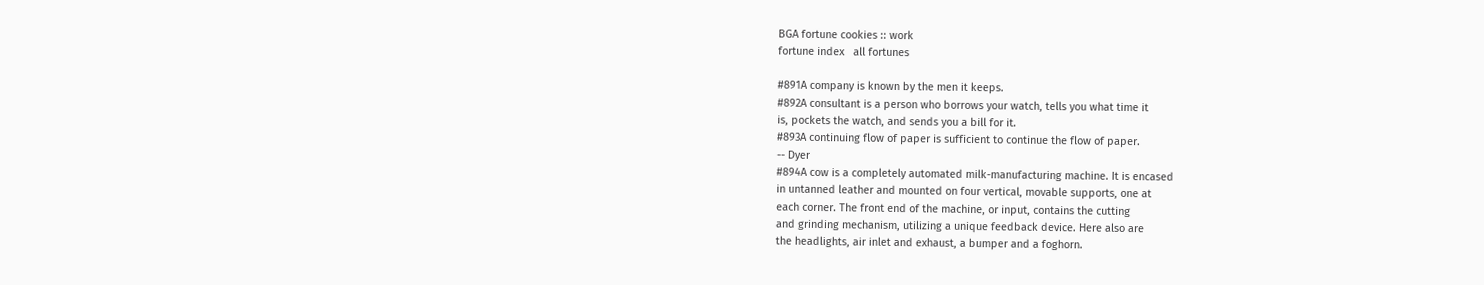BGA fortune cookies :: work
fortune index   all fortunes

#891A company is known by the men it keeps.
#892A consultant is a person who borrows your watch, tells you what time it
is, pockets the watch, and sends you a bill for it.
#893A continuing flow of paper is sufficient to continue the flow of paper.
-- Dyer
#894A cow is a completely automated milk-manufacturing machine. It is encased
in untanned leather and mounted on four vertical, movable supports, one at
each corner. The front end of the machine, or input, contains the cutting
and grinding mechanism, utilizing a unique feedback device. Here also are
the headlights, air inlet and exhaust, a bumper and a foghorn.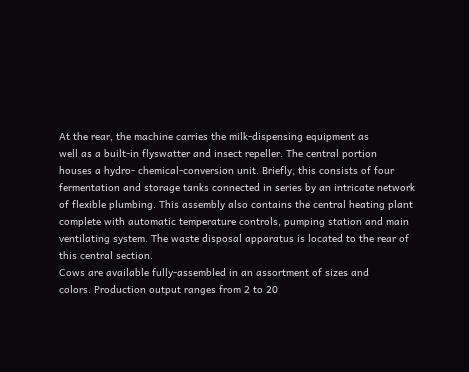At the rear, the machine carries the milk-dispensing equipment as
well as a built-in flyswatter and insect repeller. The central portion
houses a hydro- chemical-conversion unit. Briefly, this consists of four
fermentation and storage tanks connected in series by an intricate network
of flexible plumbing. This assembly also contains the central heating plant
complete with automatic temperature controls, pumping station and main
ventilating system. The waste disposal apparatus is located to the rear of
this central section.
Cows are available fully-assembled in an assortment of sizes and
colors. Production output ranges from 2 to 20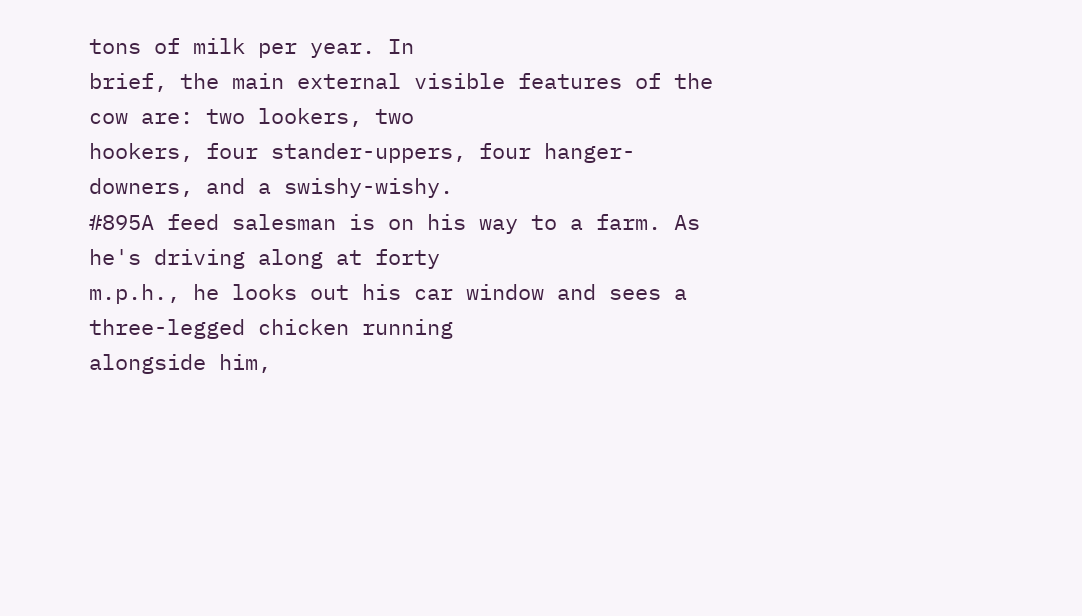tons of milk per year. In
brief, the main external visible features of the cow are: two lookers, two
hookers, four stander-uppers, four hanger-downers, and a swishy-wishy.
#895A feed salesman is on his way to a farm. As he's driving along at forty
m.p.h., he looks out his car window and sees a three-legged chicken running
alongside him,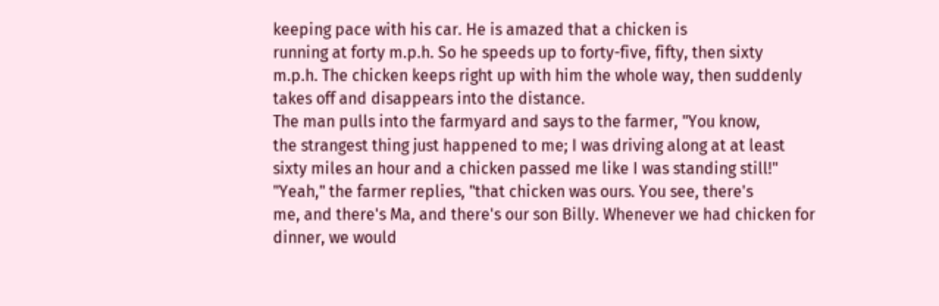keeping pace with his car. He is amazed that a chicken is
running at forty m.p.h. So he speeds up to forty-five, fifty, then sixty
m.p.h. The chicken keeps right up with him the whole way, then suddenly
takes off and disappears into the distance.
The man pulls into the farmyard and says to the farmer, "You know,
the strangest thing just happened to me; I was driving along at at least
sixty miles an hour and a chicken passed me like I was standing still!"
"Yeah," the farmer replies, "that chicken was ours. You see, there's
me, and there's Ma, and there's our son Billy. Whenever we had chicken for
dinner, we would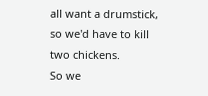all want a drumstick, so we'd have to kill two chickens.
So we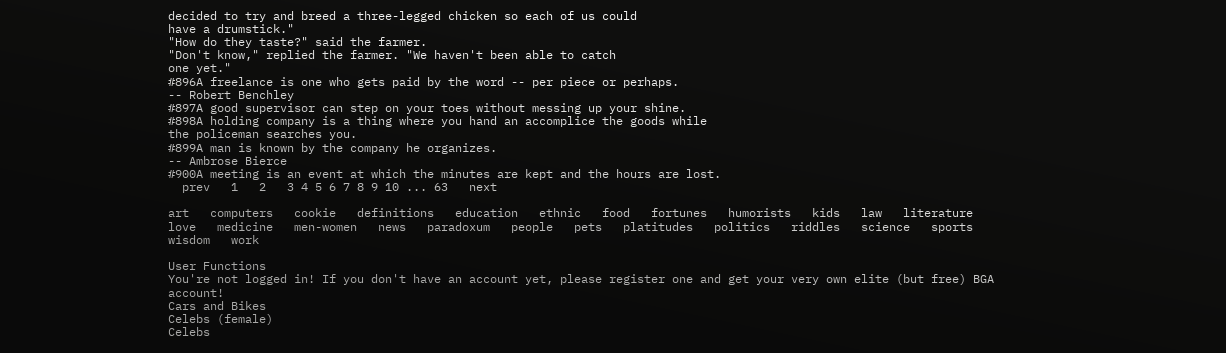decided to try and breed a three-legged chicken so each of us could
have a drumstick."
"How do they taste?" said the farmer.
"Don't know," replied the farmer. "We haven't been able to catch
one yet."
#896A freelance is one who gets paid by the word -- per piece or perhaps.
-- Robert Benchley
#897A good supervisor can step on your toes without messing up your shine.
#898A holding company is a thing where you hand an accomplice the goods while
the policeman searches you.
#899A man is known by the company he organizes.
-- Ambrose Bierce
#900A meeting is an event at which the minutes are kept and the hours are lost.
  prev   1   2   3 4 5 6 7 8 9 10 ... 63   next

art   computers   cookie   definitions   education   ethnic   food   fortunes   humorists   kids   law   literature   love   medicine   men-women   news   paradoxum   people   pets   platitudes   politics   riddles   science   sports   wisdom   work

User Functions
You're not logged in! If you don't have an account yet, please register one and get your very own elite (but free) BGA account!
Cars and Bikes
Celebs (female)
Celebs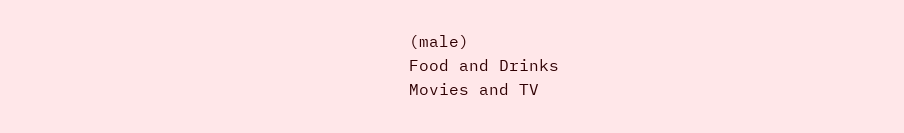(male)
Food and Drinks
Movies and TV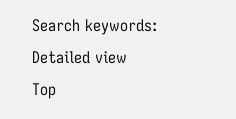Search keywords:
Detailed view
Top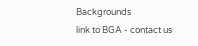Backgrounds
link to BGA - contact us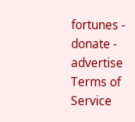fortunes - donate - advertise
Terms of Service